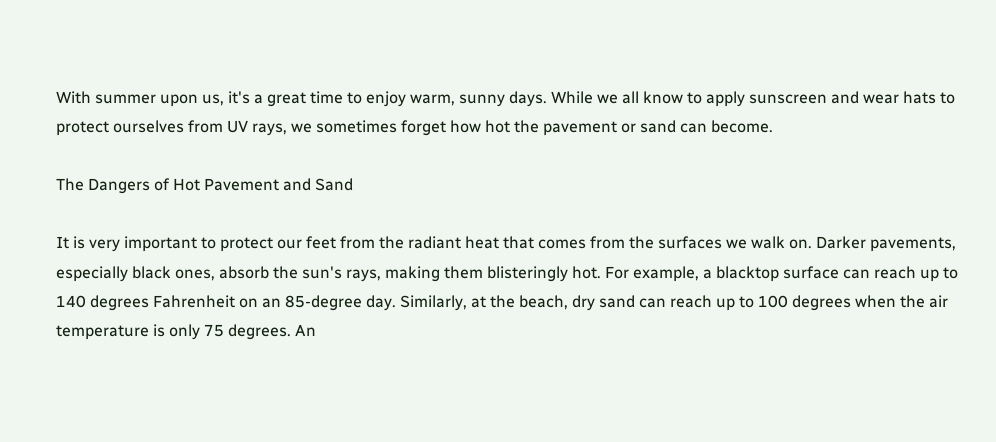With summer upon us, it's a great time to enjoy warm, sunny days. While we all know to apply sunscreen and wear hats to protect ourselves from UV rays, we sometimes forget how hot the pavement or sand can become.

The Dangers of Hot Pavement and Sand

It is very important to protect our feet from the radiant heat that comes from the surfaces we walk on. Darker pavements, especially black ones, absorb the sun's rays, making them blisteringly hot. For example, a blacktop surface can reach up to 140 degrees Fahrenheit on an 85-degree day. Similarly, at the beach, dry sand can reach up to 100 degrees when the air temperature is only 75 degrees. An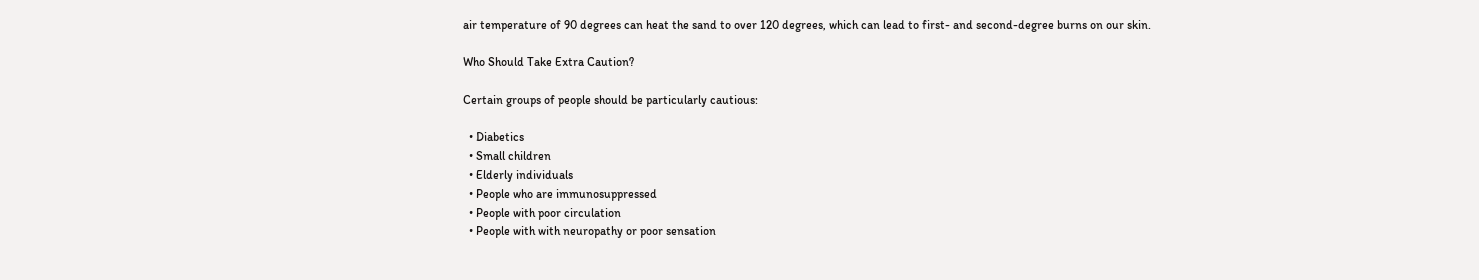air temperature of 90 degrees can heat the sand to over 120 degrees, which can lead to first- and second-degree burns on our skin.

Who Should Take Extra Caution?

Certain groups of people should be particularly cautious:

  • Diabetics
  • Small children
  • Elderly individuals
  • People who are immunosuppressed
  • People with poor circulation
  • People with with neuropathy or poor sensation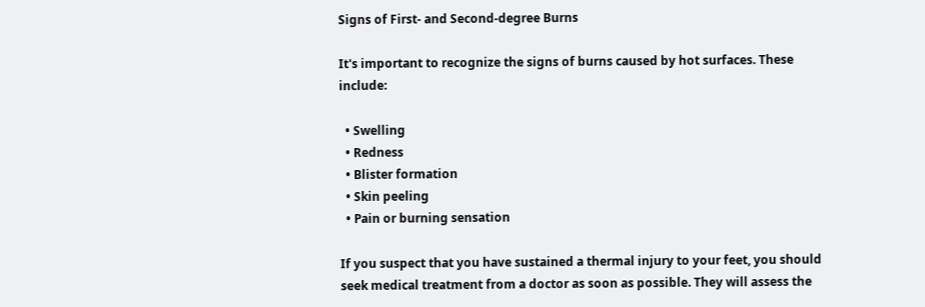Signs of First- and Second-degree Burns

It's important to recognize the signs of burns caused by hot surfaces. These include:

  • Swelling
  • Redness
  • Blister formation
  • Skin peeling
  • Pain or burning sensation

If you suspect that you have sustained a thermal injury to your feet, you should seek medical treatment from a doctor as soon as possible. They will assess the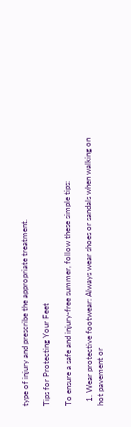type of injury and prescribe the appropriate treatment.

Tips for Protecting Your Feet

To ensure a safe and injury-free summer, follow these simple tips:

  1. Wear protective footwear: Always wear shoes or sandals when walking on hot pavement or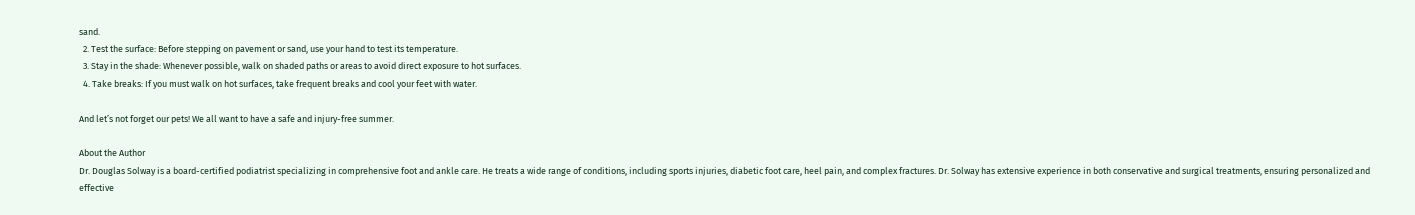sand.
  2. Test the surface: Before stepping on pavement or sand, use your hand to test its temperature.
  3. Stay in the shade: Whenever possible, walk on shaded paths or areas to avoid direct exposure to hot surfaces.
  4. Take breaks: If you must walk on hot surfaces, take frequent breaks and cool your feet with water.

And let’s not forget our pets! We all want to have a safe and injury-free summer.

About the Author
Dr. Douglas Solway is a board-certified podiatrist specializing in comprehensive foot and ankle care. He treats a wide range of conditions, including sports injuries, diabetic foot care, heel pain, and complex fractures. Dr. Solway has extensive experience in both conservative and surgical treatments, ensuring personalized and effective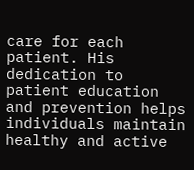care for each patient. His dedication to patient education and prevention helps individuals maintain healthy and active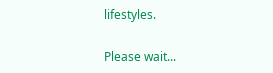lifestyles.

Please wait...